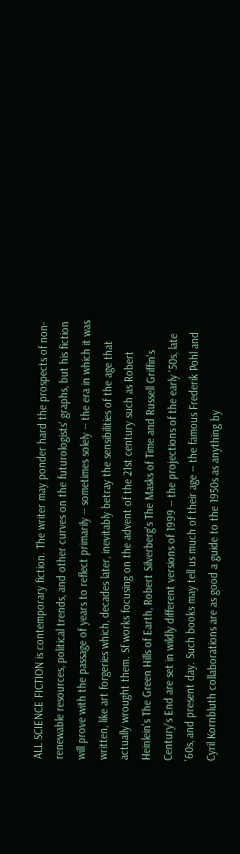ALL SCIENCE FICTION is contemporary fiction. The writer may ponder hard the prospects of non- renewable resources, political trends, and other curves on the futurologists' graphs, but his fiction will prove with the passage of years to reflect primarily -- sometimes solely -- the era in which it was written, like art forgeries which, decades later, inevitably betray the sensibilities of the age that actually wrought them. Sf works focusing on the advent of the 21st century such as Robert Heinlein's The Green Hills of Earth, Robert Silverberg's The Masks of Time and Russell Griffin's Century's End are set in wildly different versions of 1999 -- the projections of the early '50s, late '60s, and present day. Such books may tell us much of their age -- the famous Frederik Pohl and Cyril Kornbluth collaborations are as good a guide to the 1950s as anything by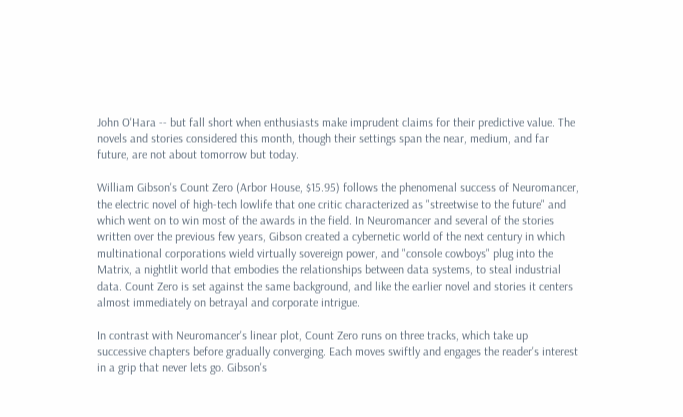John O'Hara -- but fall short when enthusiasts make imprudent claims for their predictive value. The novels and stories considered this month, though their settings span the near, medium, and far future, are not about tomorrow but today.

William Gibson's Count Zero (Arbor House, $15.95) follows the phenomenal success of Neuromancer, the electric novel of high-tech lowlife that one critic characterized as "streetwise to the future" and which went on to win most of the awards in the field. In Neuromancer and several of the stories written over the previous few years, Gibson created a cybernetic world of the next century in which multinational corporations wield virtually sovereign power, and "console cowboys" plug into the Matrix, a nightlit world that embodies the relationships between data systems, to steal industrial data. Count Zero is set against the same background, and like the earlier novel and stories it centers almost immediately on betrayal and corporate intrigue.

In contrast with Neuromancer's linear plot, Count Zero runs on three tracks, which take up successive chapters before gradually converging. Each moves swiftly and engages the reader's interest in a grip that never lets go. Gibson's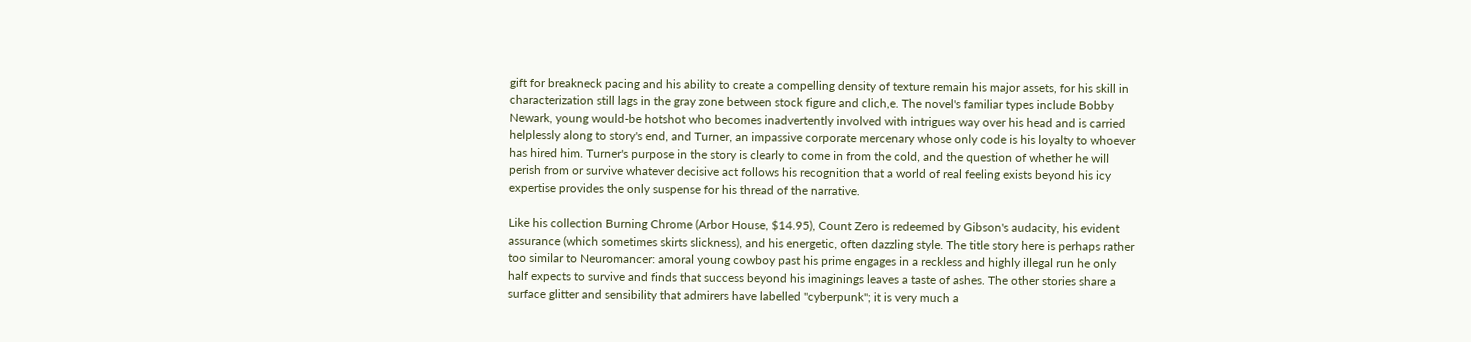gift for breakneck pacing and his ability to create a compelling density of texture remain his major assets, for his skill in characterization still lags in the gray zone between stock figure and clich,e. The novel's familiar types include Bobby Newark, young would-be hotshot who becomes inadvertently involved with intrigues way over his head and is carried helplessly along to story's end, and Turner, an impassive corporate mercenary whose only code is his loyalty to whoever has hired him. Turner's purpose in the story is clearly to come in from the cold, and the question of whether he will perish from or survive whatever decisive act follows his recognition that a world of real feeling exists beyond his icy expertise provides the only suspense for his thread of the narrative.

Like his collection Burning Chrome (Arbor House, $14.95), Count Zero is redeemed by Gibson's audacity, his evident assurance (which sometimes skirts slickness), and his energetic, often dazzling style. The title story here is perhaps rather too similar to Neuromancer: amoral young cowboy past his prime engages in a reckless and highly illegal run he only half expects to survive and finds that success beyond his imaginings leaves a taste of ashes. The other stories share a surface glitter and sensibility that admirers have labelled "cyberpunk"; it is very much a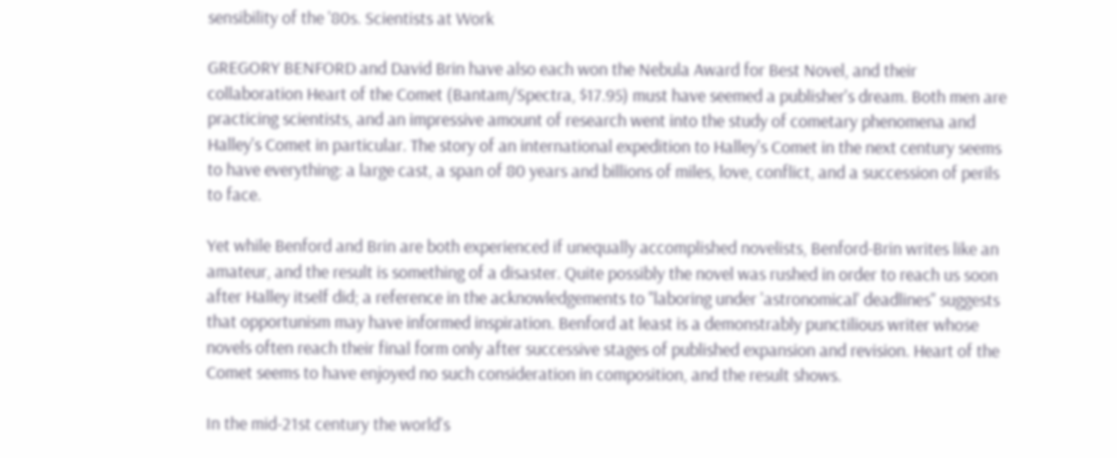sensibility of the '80s. Scientists at Work

GREGORY BENFORD and David Brin have also each won the Nebula Award for Best Novel, and their collaboration Heart of the Comet (Bantam/Spectra, $17.95) must have seemed a publisher's dream. Both men are practicing scientists, and an impressive amount of research went into the study of cometary phenomena and Halley's Comet in particular. The story of an international expedition to Halley's Comet in the next century seems to have everything: a large cast, a span of 80 years and billions of miles, love, conflict, and a succession of perils to face.

Yet while Benford and Brin are both experienced if unequally accomplished novelists, Benford-Brin writes like an amateur, and the result is something of a disaster. Quite possibly the novel was rushed in order to reach us soon after Halley itself did; a reference in the acknowledgements to "laboring under 'astronomical' deadlines" suggests that opportunism may have informed inspiration. Benford at least is a demonstrably punctilious writer whose novels often reach their final form only after successive stages of published expansion and revision. Heart of the Comet seems to have enjoyed no such consideration in composition, and the result shows.

In the mid-21st century the world's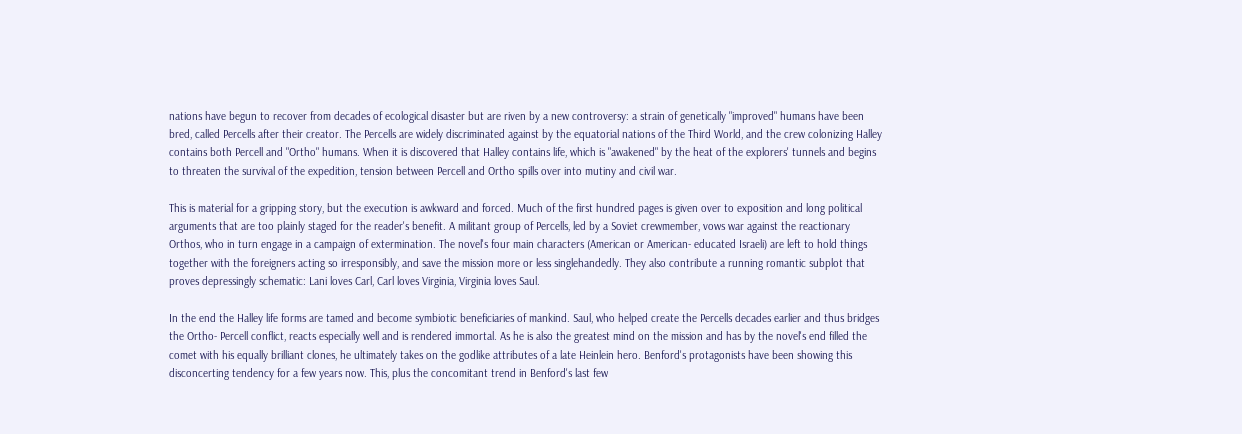nations have begun to recover from decades of ecological disaster but are riven by a new controversy: a strain of genetically "improved" humans have been bred, called Percells after their creator. The Percells are widely discriminated against by the equatorial nations of the Third World, and the crew colonizing Halley contains both Percell and "Ortho" humans. When it is discovered that Halley contains life, which is "awakened" by the heat of the explorers' tunnels and begins to threaten the survival of the expedition, tension between Percell and Ortho spills over into mutiny and civil war.

This is material for a gripping story, but the execution is awkward and forced. Much of the first hundred pages is given over to exposition and long political arguments that are too plainly staged for the reader's benefit. A militant group of Percells, led by a Soviet crewmember, vows war against the reactionary Orthos, who in turn engage in a campaign of extermination. The novel's four main characters (American or American- educated Israeli) are left to hold things together with the foreigners acting so irresponsibly, and save the mission more or less singlehandedly. They also contribute a running romantic subplot that proves depressingly schematic: Lani loves Carl, Carl loves Virginia, Virginia loves Saul.

In the end the Halley life forms are tamed and become symbiotic beneficiaries of mankind. Saul, who helped create the Percells decades earlier and thus bridges the Ortho- Percell conflict, reacts especially well and is rendered immortal. As he is also the greatest mind on the mission and has by the novel's end filled the comet with his equally brilliant clones, he ultimately takes on the godlike attributes of a late Heinlein hero. Benford's protagonists have been showing this disconcerting tendency for a few years now. This, plus the concomitant trend in Benford's last few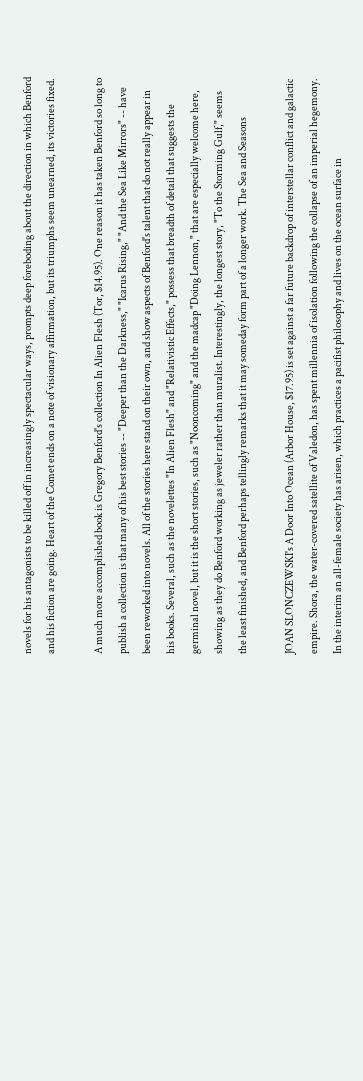novels for his antagonists to be killed off in increasingly spectacular ways, prompts deep foreboding about the direction in which Benford and his fiction are going. Heart of the Comet ends on a note of visionary affirmation, but its triumphs seem unearned, its victories fixed.

A much more accomplished book is Gregory Benford's collection In Alien Flesh (Tor, $14.95). One reason it has taken Benford so long to publish a collection is that many of his best stories -- "Deeper than the Darkness," "Icarus Rising," "And the Sea Like Mirrors" -- have been reworked into novels. All of the stories here stand on their own, and show aspects of Benford's talent that do not really appear in his books. Several, such as the novelettes "In Alien Flesh" and "Relativistic Effects," possess that breadth of detail that suggests the germinal novel, but it is the short stories, such as "Nooncoming" and the madcap "Doing Lennon," that are especially welcome here, showing as they do Benford working as jeweler rather than muralist. Interestingly, the longest story, "To the Storming Gulf," seems the least finished, and Benford perhaps tellingly remarks that it may someday form part of a longer work. The Sea and Seasons

JOAN SLONCZEWSKI's A Door Into Ocean (Arbor House, $17.95) is set against a far future backdrop of interstellar conflict and galactic empire. Shora, the water-covered satellite of Valedon, has spent millennia of isolation following the collapse of an imperial hegemony. In the interim an all-female society has arisen, which practices a pacifist philosophy and lives on the ocean surface in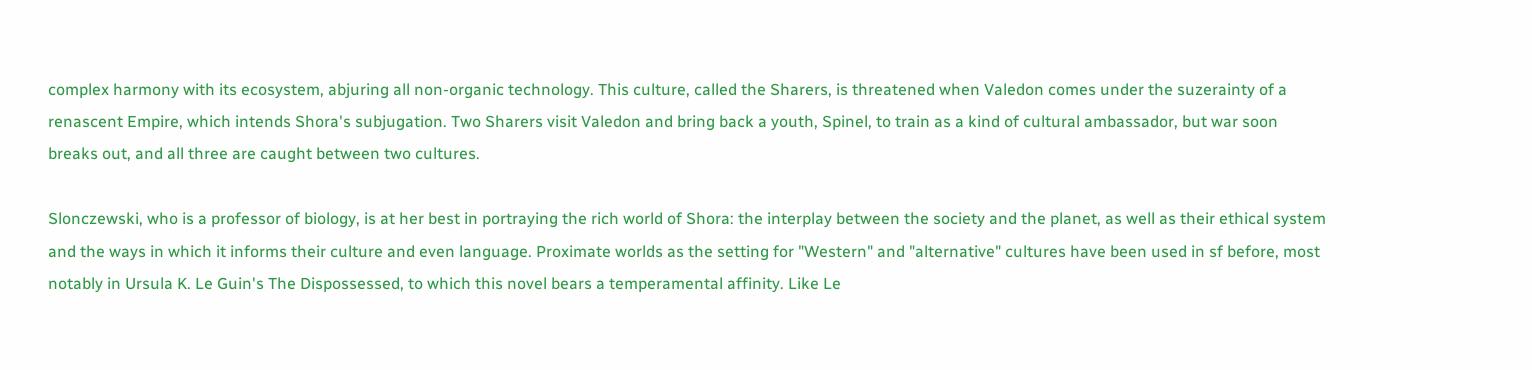complex harmony with its ecosystem, abjuring all non-organic technology. This culture, called the Sharers, is threatened when Valedon comes under the suzerainty of a renascent Empire, which intends Shora's subjugation. Two Sharers visit Valedon and bring back a youth, Spinel, to train as a kind of cultural ambassador, but war soon breaks out, and all three are caught between two cultures.

Slonczewski, who is a professor of biology, is at her best in portraying the rich world of Shora: the interplay between the society and the planet, as well as their ethical system and the ways in which it informs their culture and even language. Proximate worlds as the setting for "Western" and "alternative" cultures have been used in sf before, most notably in Ursula K. Le Guin's The Dispossessed, to which this novel bears a temperamental affinity. Like Le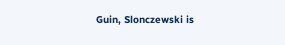Guin, Slonczewski is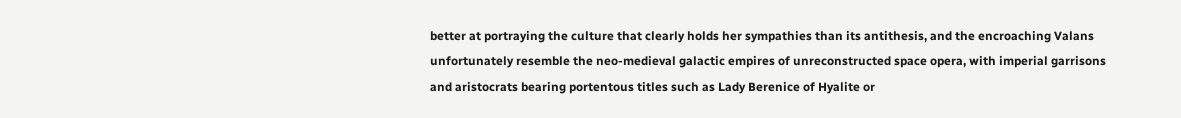better at portraying the culture that clearly holds her sympathies than its antithesis, and the encroaching Valans unfortunately resemble the neo-medieval galactic empires of unreconstructed space opera, with imperial garrisons and aristocrats bearing portentous titles such as Lady Berenice of Hyalite or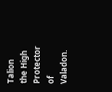Talion the High Protector of Valadon.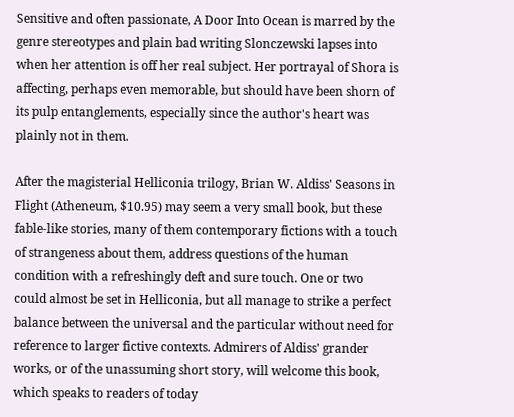Sensitive and often passionate, A Door Into Ocean is marred by the genre stereotypes and plain bad writing Slonczewski lapses into when her attention is off her real subject. Her portrayal of Shora is affecting, perhaps even memorable, but should have been shorn of its pulp entanglements, especially since the author's heart was plainly not in them.

After the magisterial Helliconia trilogy, Brian W. Aldiss' Seasons in Flight (Atheneum, $10.95) may seem a very small book, but these fable-like stories, many of them contemporary fictions with a touch of strangeness about them, address questions of the human condition with a refreshingly deft and sure touch. One or two could almost be set in Helliconia, but all manage to strike a perfect balance between the universal and the particular without need for reference to larger fictive contexts. Admirers of Aldiss' grander works, or of the unassuming short story, will welcome this book, which speaks to readers of today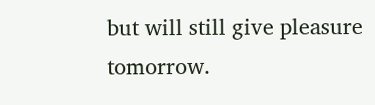but will still give pleasure tomorrow.